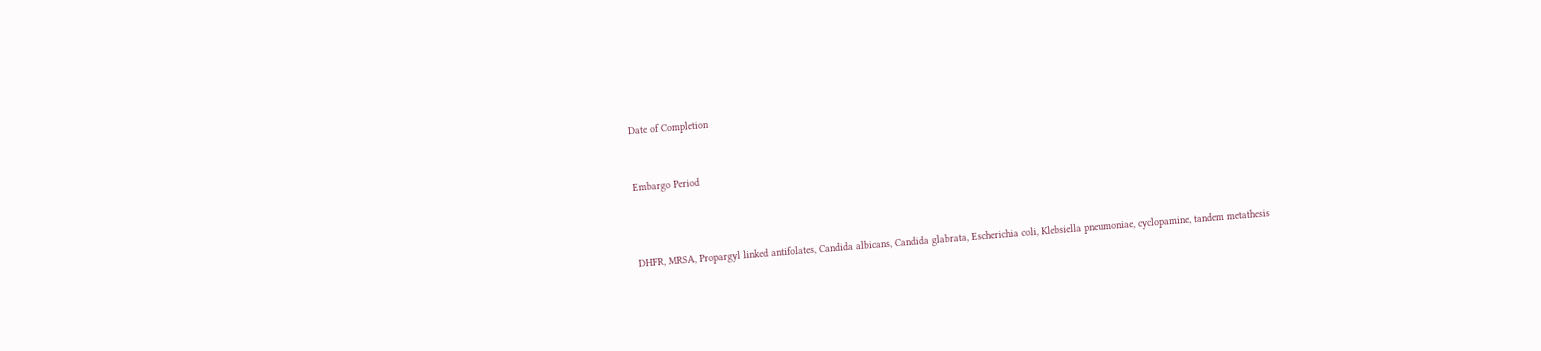Date of Completion


Embargo Period



DHFR, MRSA, Propargyl linked antifolates, Candida albicans, Candida glabrata, Escherichia coli, Klebsiella pneumoniae, cyclopamine, tandem metathesis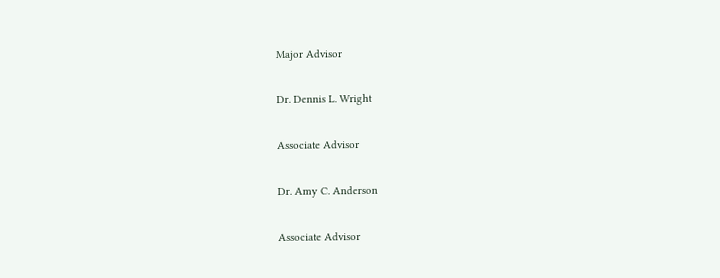Major Advisor

Dr. Dennis L. Wright

Associate Advisor

Dr. Amy C. Anderson

Associate Advisor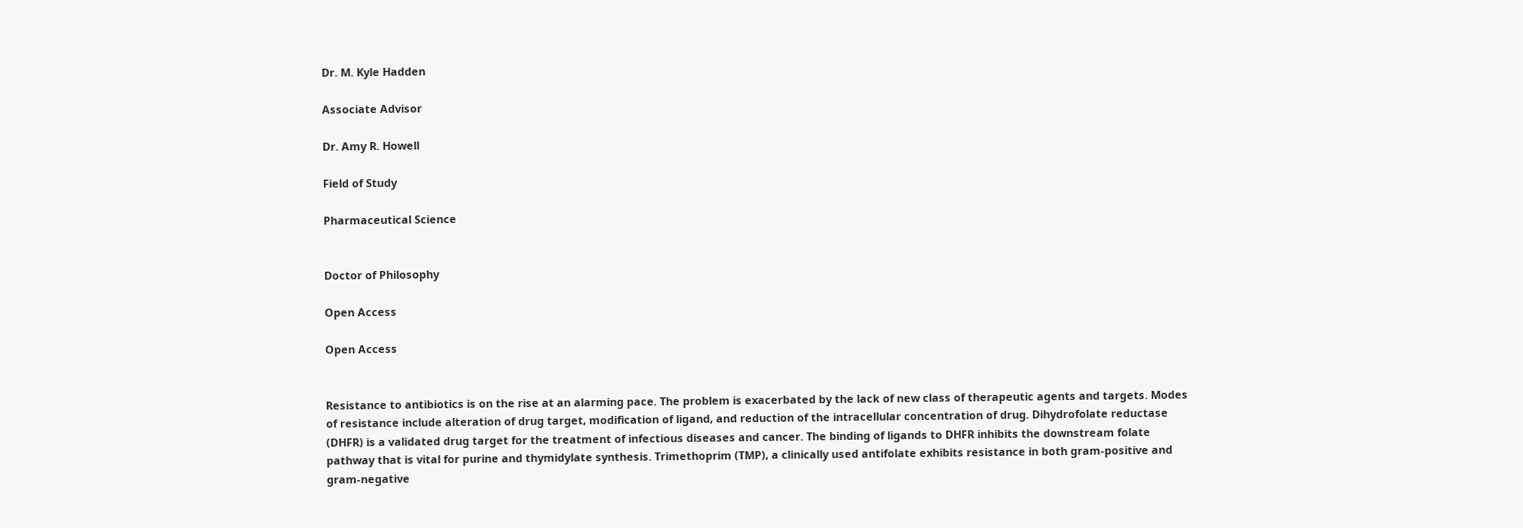Dr. M. Kyle Hadden

Associate Advisor

Dr. Amy R. Howell

Field of Study

Pharmaceutical Science


Doctor of Philosophy

Open Access

Open Access


Resistance to antibiotics is on the rise at an alarming pace. The problem is exacerbated by the lack of new class of therapeutic agents and targets. Modes of resistance include alteration of drug target, modification of ligand, and reduction of the intracellular concentration of drug. Dihydrofolate reductase (DHFR) is a validated drug target for the treatment of infectious diseases and cancer. The binding of ligands to DHFR inhibits the downstream folate pathway that is vital for purine and thymidylate synthesis. Trimethoprim (TMP), a clinically used antifolate exhibits resistance in both gram-positive and gram-negative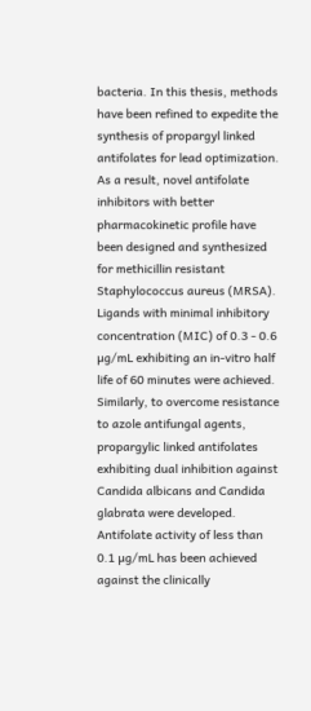bacteria. In this thesis, methods have been refined to expedite the synthesis of propargyl linked antifolates for lead optimization. As a result, novel antifolate inhibitors with better pharmacokinetic profile have been designed and synthesized for methicillin resistant Staphylococcus aureus (MRSA). Ligands with minimal inhibitory concentration (MIC) of 0.3 - 0.6 µg/mL exhibiting an in-vitro half life of 60 minutes were achieved. Similarly, to overcome resistance to azole antifungal agents, propargylic linked antifolates exhibiting dual inhibition against Candida albicans and Candida glabrata were developed. Antifolate activity of less than 0.1 µg/mL has been achieved against the clinically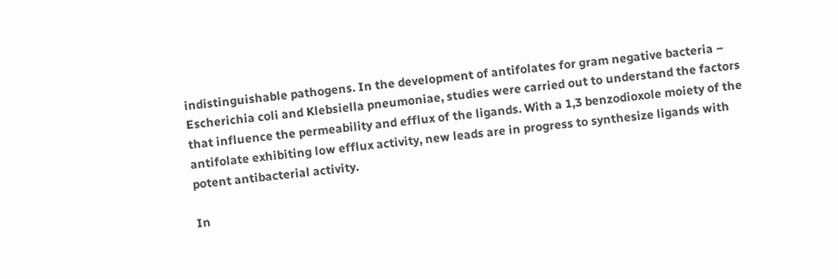indistinguishable pathogens. In the development of antifolates for gram negative bacteria – Escherichia coli and Klebsiella pneumoniae, studies were carried out to understand the factors that influence the permeability and efflux of the ligands. With a 1,3 benzodioxole moiety of the antifolate exhibiting low efflux activity, new leads are in progress to synthesize ligands with potent antibacterial activity.

In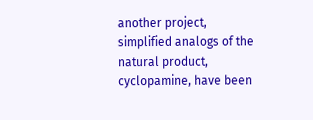another project, simplified analogs of the natural product, cyclopamine, have been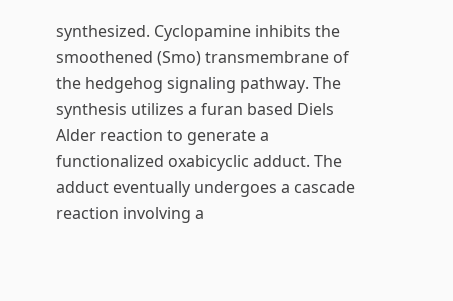synthesized. Cyclopamine inhibits the smoothened (Smo) transmembrane of the hedgehog signaling pathway. The synthesis utilizes a furan based Diels Alder reaction to generate a functionalized oxabicyclic adduct. The adduct eventually undergoes a cascade reaction involving a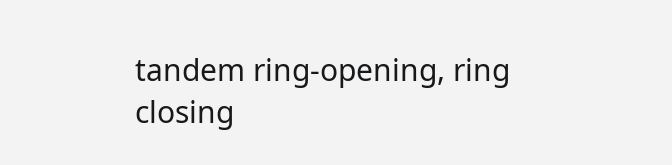tandem ring-opening, ring closing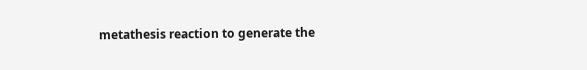metathesis reaction to generate the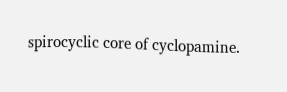spirocyclic core of cyclopamine.